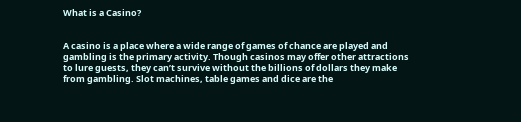What is a Casino?


A casino is a place where a wide range of games of chance are played and gambling is the primary activity. Though casinos may offer other attractions to lure guests, they can’t survive without the billions of dollars they make from gambling. Slot machines, table games and dice are the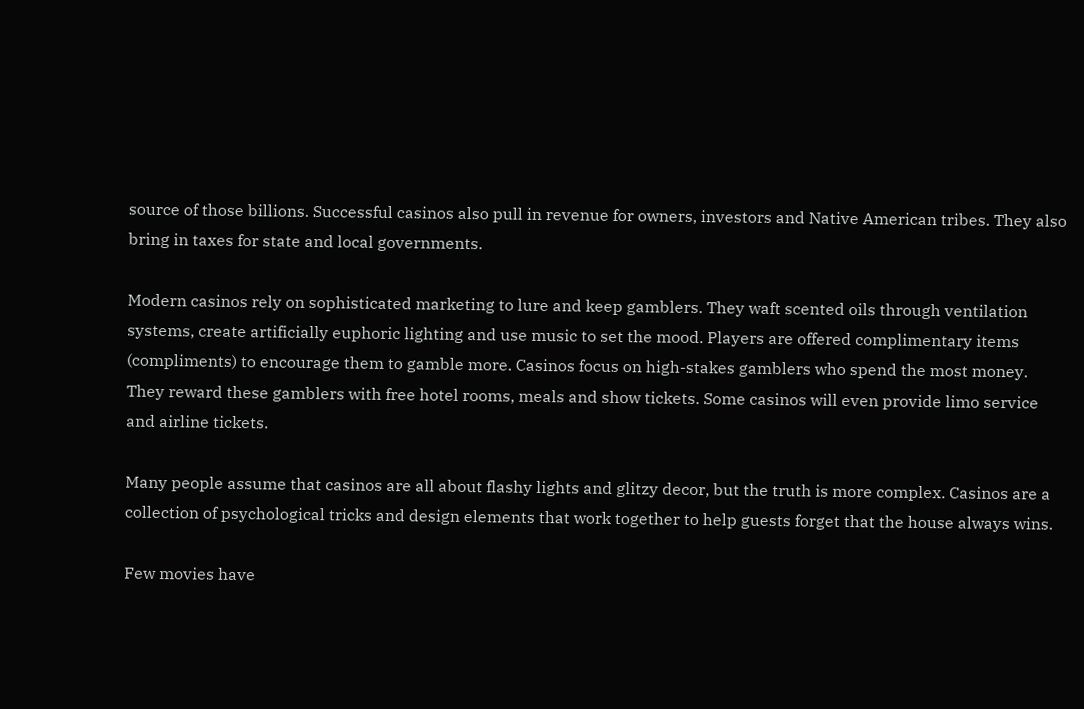source of those billions. Successful casinos also pull in revenue for owners, investors and Native American tribes. They also bring in taxes for state and local governments.

Modern casinos rely on sophisticated marketing to lure and keep gamblers. They waft scented oils through ventilation systems, create artificially euphoric lighting and use music to set the mood. Players are offered complimentary items (compliments) to encourage them to gamble more. Casinos focus on high-stakes gamblers who spend the most money. They reward these gamblers with free hotel rooms, meals and show tickets. Some casinos will even provide limo service and airline tickets.

Many people assume that casinos are all about flashy lights and glitzy decor, but the truth is more complex. Casinos are a collection of psychological tricks and design elements that work together to help guests forget that the house always wins.

Few movies have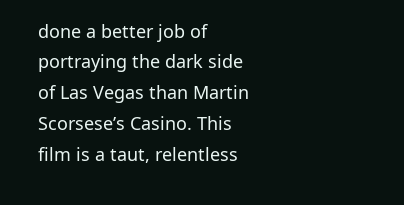done a better job of portraying the dark side of Las Vegas than Martin Scorsese’s Casino. This film is a taut, relentless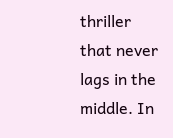thriller that never lags in the middle. In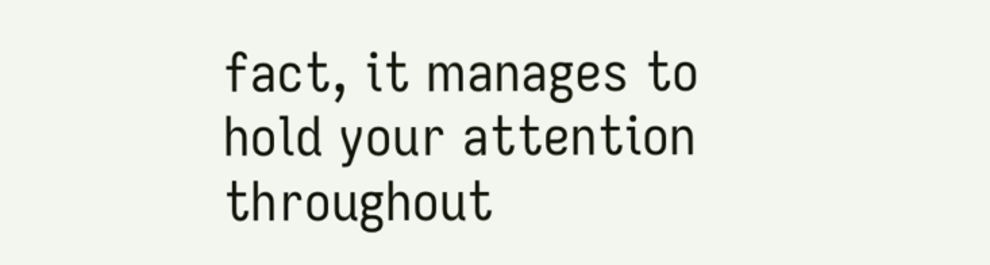fact, it manages to hold your attention throughout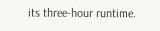its three-hour runtime.